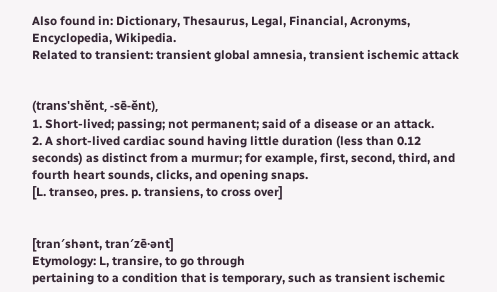Also found in: Dictionary, Thesaurus, Legal, Financial, Acronyms, Encyclopedia, Wikipedia.
Related to transient: transient global amnesia, transient ischemic attack


(trans'shĕnt, -sē-ĕnt),
1. Short-lived; passing; not permanent; said of a disease or an attack.
2. A short-lived cardiac sound having little duration (less than 0.12 seconds) as distinct from a murmur; for example, first, second, third, and fourth heart sounds, clicks, and opening snaps.
[L. transeo, pres. p. transiens, to cross over]


[tran′shənt, tran′zē·ənt]
Etymology: L, transire, to go through
pertaining to a condition that is temporary, such as transient ischemic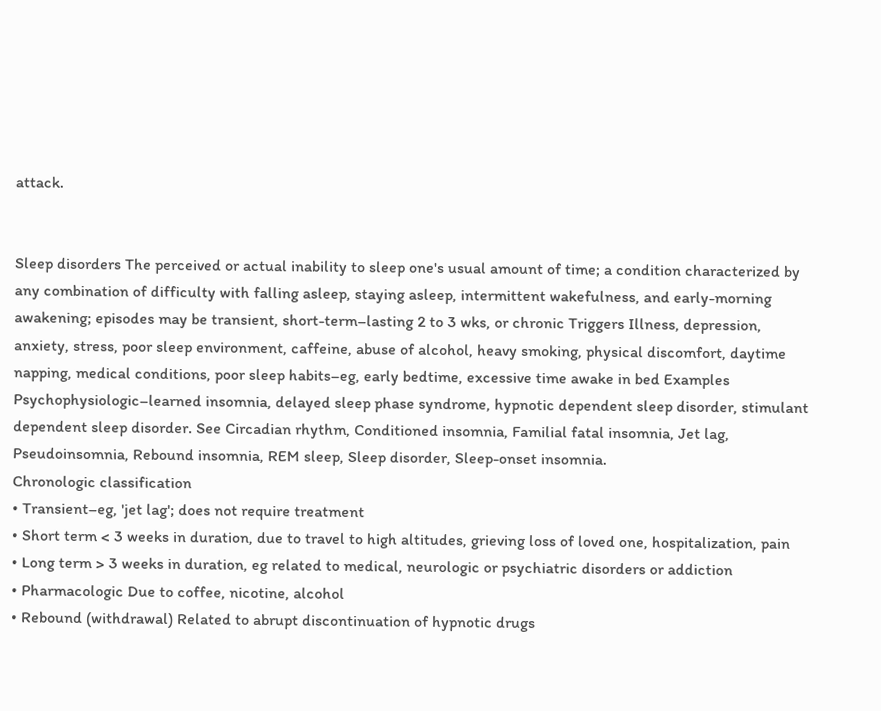attack.


Sleep disorders The perceived or actual inability to sleep one's usual amount of time; a condition characterized by any combination of difficulty with falling asleep, staying asleep, intermittent wakefulness, and early-morning awakening; episodes may be transient, short-term–lasting 2 to 3 wks, or chronic Triggers Illness, depression, anxiety, stress, poor sleep environment, caffeine, abuse of alcohol, heavy smoking, physical discomfort, daytime napping, medical conditions, poor sleep habits–eg, early bedtime, excessive time awake in bed Examples Psychophysiologic–learned insomnia, delayed sleep phase syndrome, hypnotic dependent sleep disorder, stimulant dependent sleep disorder. See Circadian rhythm, Conditioned insomnia, Familial fatal insomnia, Jet lag, Pseudoinsomnia, Rebound insomnia, REM sleep, Sleep disorder, Sleep-onset insomnia.
Chronologic classification
• Transient–eg, 'jet lag'; does not require treatment
• Short term < 3 weeks in duration, due to travel to high altitudes, grieving loss of loved one, hospitalization, pain
• Long term > 3 weeks in duration, eg related to medical, neurologic or psychiatric disorders or addiction
• Pharmacologic Due to coffee, nicotine, alcohol
• Rebound (withdrawal) Related to abrupt discontinuation of hypnotic drugs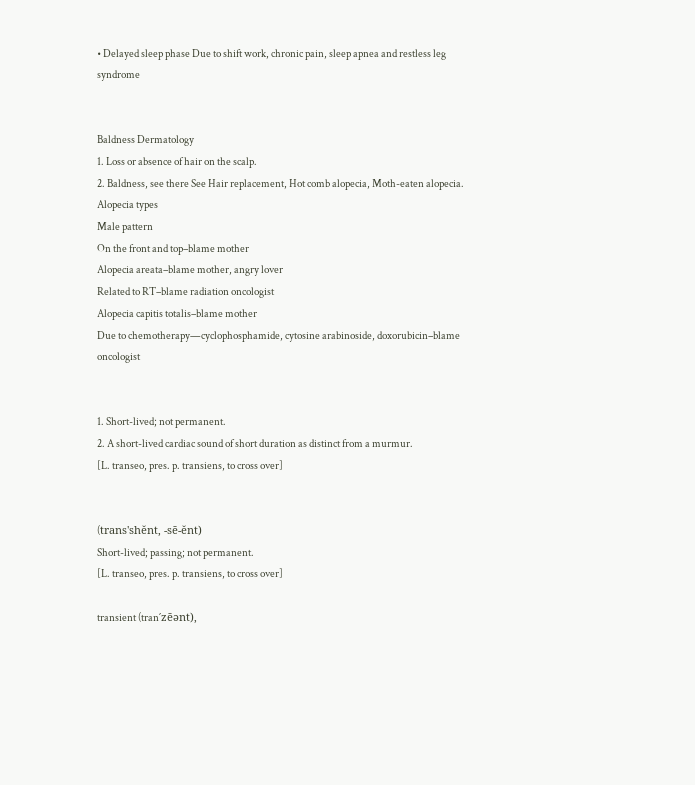• Delayed sleep phase Due to shift work, chronic pain, sleep apnea and restless leg syndrome


Baldness Dermatology
1. Loss or absence of hair on the scalp.
2. Baldness, see there See Hair replacement, Hot comb alopecia, Moth-eaten alopecia.
Alopecia types
Male pattern
On the front and top–blame mother
Alopecia areata–blame mother, angry lover
Related to RT–blame radiation oncologist
Alopecia capitis totalis–blame mother
Due to chemotherapy—cyclophosphamide, cytosine arabinoside, doxorubicin–blame oncologist


1. Short-lived; not permanent.
2. A short-lived cardiac sound of short duration as distinct from a murmur.
[L. transeo, pres. p. transiens, to cross over]


(trans'shĕnt, -sē-ĕnt)
Short-lived; passing; not permanent.
[L. transeo, pres. p. transiens, to cross over]

transient (tran´zēənt),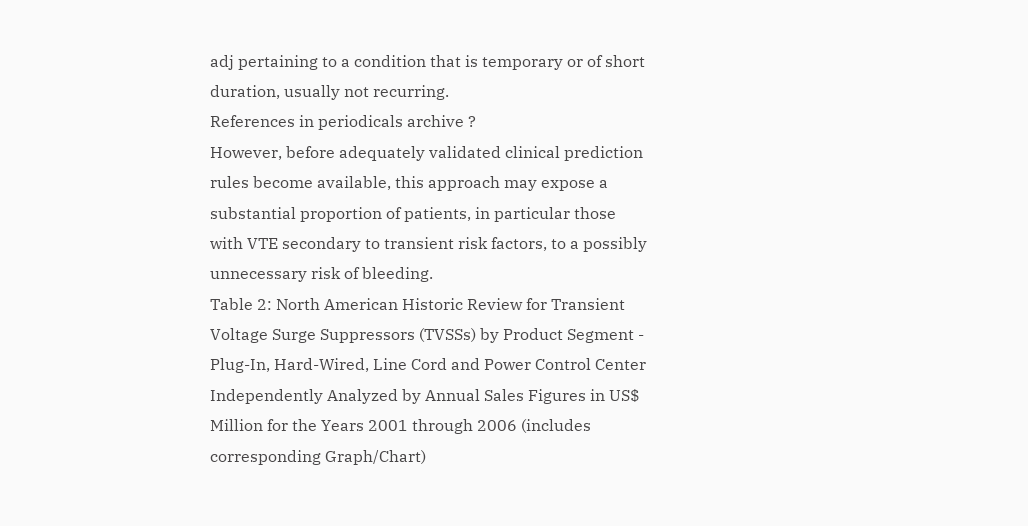adj pertaining to a condition that is temporary or of short duration, usually not recurring.
References in periodicals archive ?
However, before adequately validated clinical prediction rules become available, this approach may expose a substantial proportion of patients, in particular those with VTE secondary to transient risk factors, to a possibly unnecessary risk of bleeding.
Table 2: North American Historic Review for Transient Voltage Surge Suppressors (TVSSs) by Product Segment - Plug-In, Hard-Wired, Line Cord and Power Control Center Independently Analyzed by Annual Sales Figures in US$ Million for the Years 2001 through 2006 (includes corresponding Graph/Chart)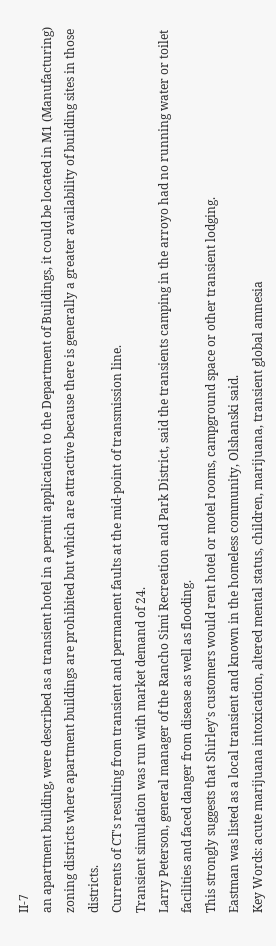II-7
an apartment building, were described as a transient hotel in a permit application to the Department of Buildings, it could be located in M1 (Manufacturing) zoning districts where apartment buildings are prohibited but which are attractive because there is generally a greater availability of building sites in those districts.
Currents of CT's resulting from transient and permanent faults at the mid-point of transmission line.
Transient simulation was run with market demand of 24.
Larry Peterson, general manager of the Rancho Simi Recreation and Park District, said the transients camping in the arroyo had no running water or toilet facilities and faced danger from disease as well as flooding.
This strongly suggests that Shirley's customers would rent hotel or motel rooms, campground space or other transient lodging.
Eastman was listed as a local transient and known in the homeless community, Olshanski said.
Key Words: acute marijuana intoxication, altered mental status, children, marijuana, transient global amnesia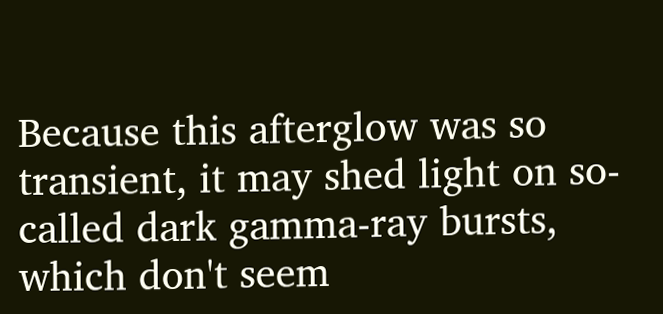Because this afterglow was so transient, it may shed light on so-called dark gamma-ray bursts, which don't seem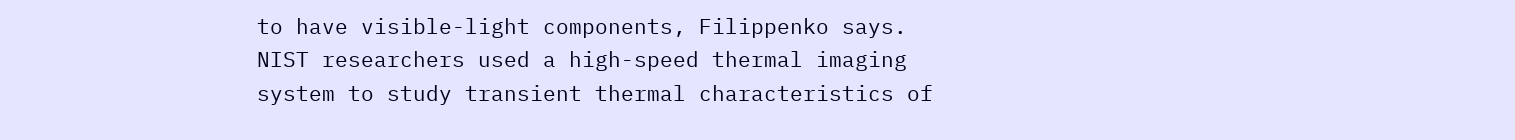to have visible-light components, Filippenko says.
NIST researchers used a high-speed thermal imaging system to study transient thermal characteristics of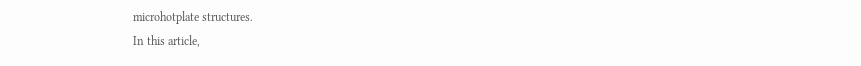microhotplate structures.
In this article,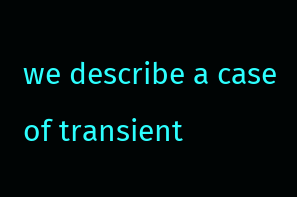we describe a case of transient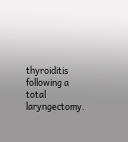thyroiditis following a total laryngectomy.